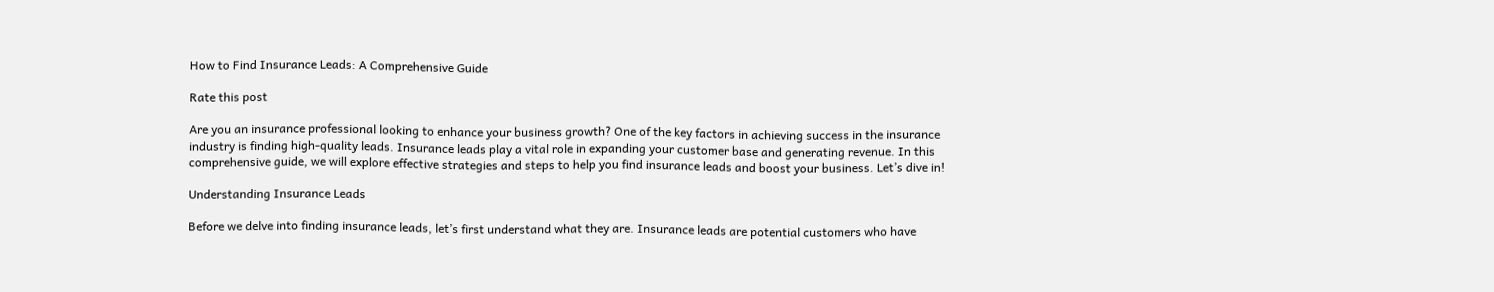How to Find Insurance Leads: A Comprehensive Guide

Rate this post

Are you an insurance professional looking to enhance your business growth? One of the key factors in achieving success in the insurance industry is finding high-quality leads. Insurance leads play a vital role in expanding your customer base and generating revenue. In this comprehensive guide, we will explore effective strategies and steps to help you find insurance leads and boost your business. Let’s dive in!

Understanding Insurance Leads

Before we delve into finding insurance leads, let’s first understand what they are. Insurance leads are potential customers who have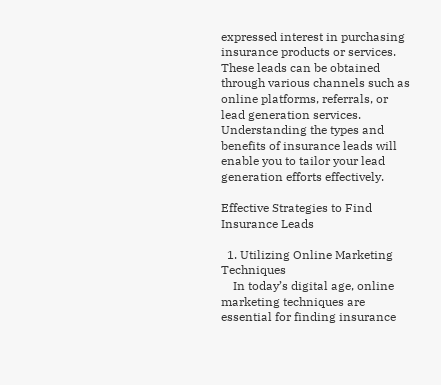expressed interest in purchasing insurance products or services. These leads can be obtained through various channels such as online platforms, referrals, or lead generation services. Understanding the types and benefits of insurance leads will enable you to tailor your lead generation efforts effectively.

Effective Strategies to Find Insurance Leads

  1. Utilizing Online Marketing Techniques
    In today’s digital age, online marketing techniques are essential for finding insurance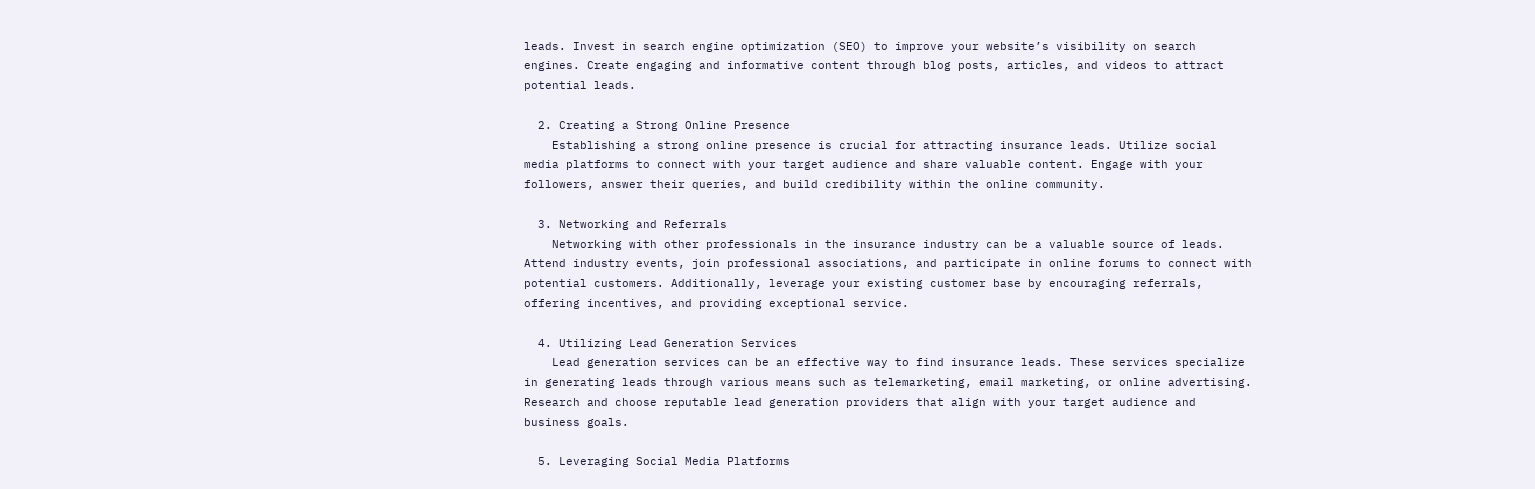leads. Invest in search engine optimization (SEO) to improve your website’s visibility on search engines. Create engaging and informative content through blog posts, articles, and videos to attract potential leads.

  2. Creating a Strong Online Presence
    Establishing a strong online presence is crucial for attracting insurance leads. Utilize social media platforms to connect with your target audience and share valuable content. Engage with your followers, answer their queries, and build credibility within the online community.

  3. Networking and Referrals
    Networking with other professionals in the insurance industry can be a valuable source of leads. Attend industry events, join professional associations, and participate in online forums to connect with potential customers. Additionally, leverage your existing customer base by encouraging referrals, offering incentives, and providing exceptional service.

  4. Utilizing Lead Generation Services
    Lead generation services can be an effective way to find insurance leads. These services specialize in generating leads through various means such as telemarketing, email marketing, or online advertising. Research and choose reputable lead generation providers that align with your target audience and business goals.

  5. Leveraging Social Media Platforms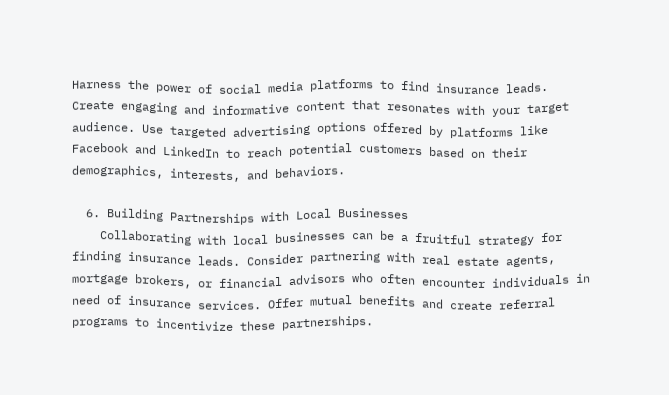Harness the power of social media platforms to find insurance leads. Create engaging and informative content that resonates with your target audience. Use targeted advertising options offered by platforms like Facebook and LinkedIn to reach potential customers based on their demographics, interests, and behaviors.

  6. Building Partnerships with Local Businesses
    Collaborating with local businesses can be a fruitful strategy for finding insurance leads. Consider partnering with real estate agents, mortgage brokers, or financial advisors who often encounter individuals in need of insurance services. Offer mutual benefits and create referral programs to incentivize these partnerships.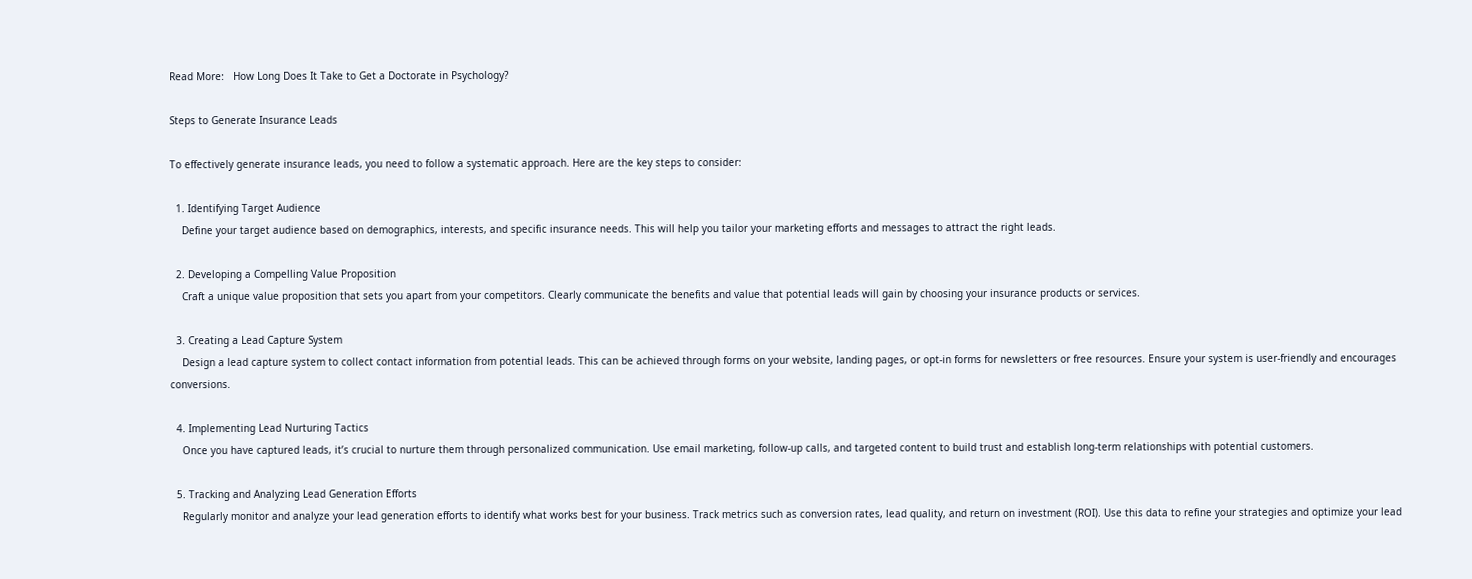Read More:   How Long Does It Take to Get a Doctorate in Psychology?

Steps to Generate Insurance Leads

To effectively generate insurance leads, you need to follow a systematic approach. Here are the key steps to consider:

  1. Identifying Target Audience
    Define your target audience based on demographics, interests, and specific insurance needs. This will help you tailor your marketing efforts and messages to attract the right leads.

  2. Developing a Compelling Value Proposition
    Craft a unique value proposition that sets you apart from your competitors. Clearly communicate the benefits and value that potential leads will gain by choosing your insurance products or services.

  3. Creating a Lead Capture System
    Design a lead capture system to collect contact information from potential leads. This can be achieved through forms on your website, landing pages, or opt-in forms for newsletters or free resources. Ensure your system is user-friendly and encourages conversions.

  4. Implementing Lead Nurturing Tactics
    Once you have captured leads, it’s crucial to nurture them through personalized communication. Use email marketing, follow-up calls, and targeted content to build trust and establish long-term relationships with potential customers.

  5. Tracking and Analyzing Lead Generation Efforts
    Regularly monitor and analyze your lead generation efforts to identify what works best for your business. Track metrics such as conversion rates, lead quality, and return on investment (ROI). Use this data to refine your strategies and optimize your lead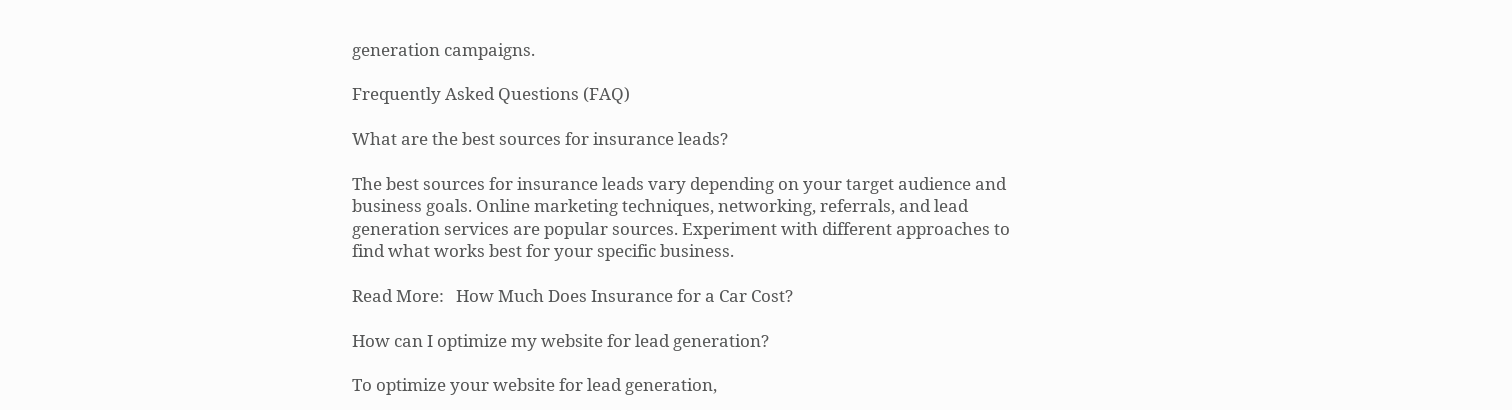generation campaigns.

Frequently Asked Questions (FAQ)

What are the best sources for insurance leads?

The best sources for insurance leads vary depending on your target audience and business goals. Online marketing techniques, networking, referrals, and lead generation services are popular sources. Experiment with different approaches to find what works best for your specific business.

Read More:   How Much Does Insurance for a Car Cost?

How can I optimize my website for lead generation?

To optimize your website for lead generation,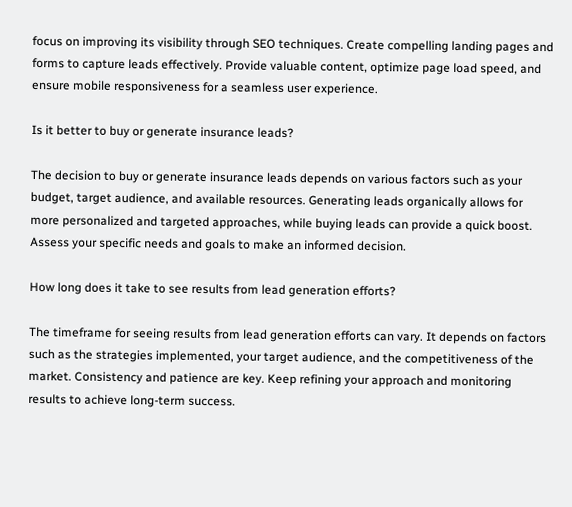focus on improving its visibility through SEO techniques. Create compelling landing pages and forms to capture leads effectively. Provide valuable content, optimize page load speed, and ensure mobile responsiveness for a seamless user experience.

Is it better to buy or generate insurance leads?

The decision to buy or generate insurance leads depends on various factors such as your budget, target audience, and available resources. Generating leads organically allows for more personalized and targeted approaches, while buying leads can provide a quick boost. Assess your specific needs and goals to make an informed decision.

How long does it take to see results from lead generation efforts?

The timeframe for seeing results from lead generation efforts can vary. It depends on factors such as the strategies implemented, your target audience, and the competitiveness of the market. Consistency and patience are key. Keep refining your approach and monitoring results to achieve long-term success.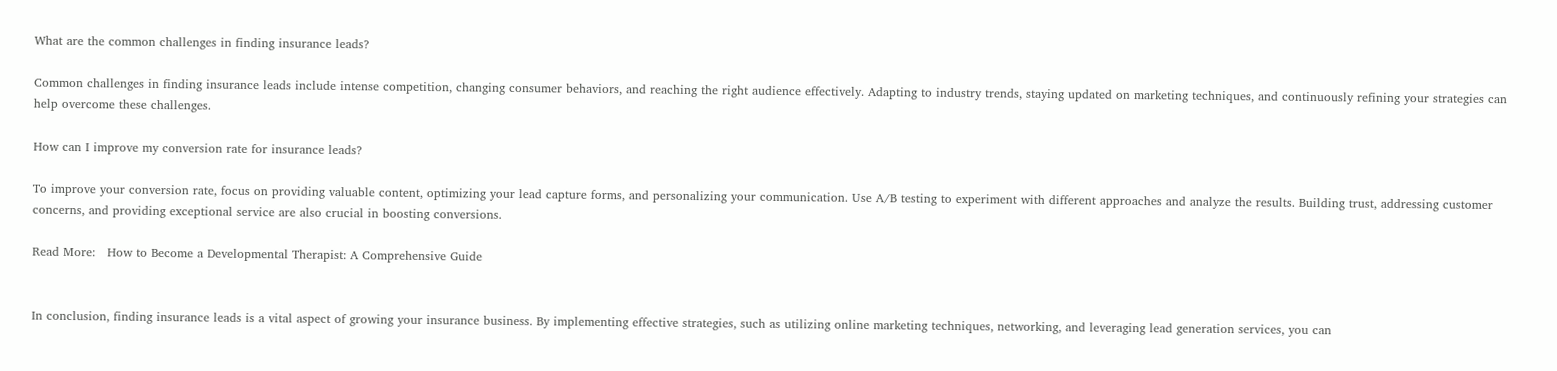What are the common challenges in finding insurance leads?

Common challenges in finding insurance leads include intense competition, changing consumer behaviors, and reaching the right audience effectively. Adapting to industry trends, staying updated on marketing techniques, and continuously refining your strategies can help overcome these challenges.

How can I improve my conversion rate for insurance leads?

To improve your conversion rate, focus on providing valuable content, optimizing your lead capture forms, and personalizing your communication. Use A/B testing to experiment with different approaches and analyze the results. Building trust, addressing customer concerns, and providing exceptional service are also crucial in boosting conversions.

Read More:   How to Become a Developmental Therapist: A Comprehensive Guide


In conclusion, finding insurance leads is a vital aspect of growing your insurance business. By implementing effective strategies, such as utilizing online marketing techniques, networking, and leveraging lead generation services, you can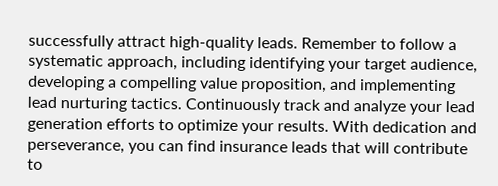successfully attract high-quality leads. Remember to follow a systematic approach, including identifying your target audience, developing a compelling value proposition, and implementing lead nurturing tactics. Continuously track and analyze your lead generation efforts to optimize your results. With dedication and perseverance, you can find insurance leads that will contribute to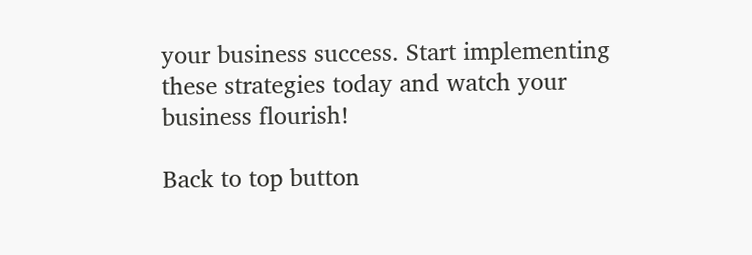your business success. Start implementing these strategies today and watch your business flourish!

Back to top button